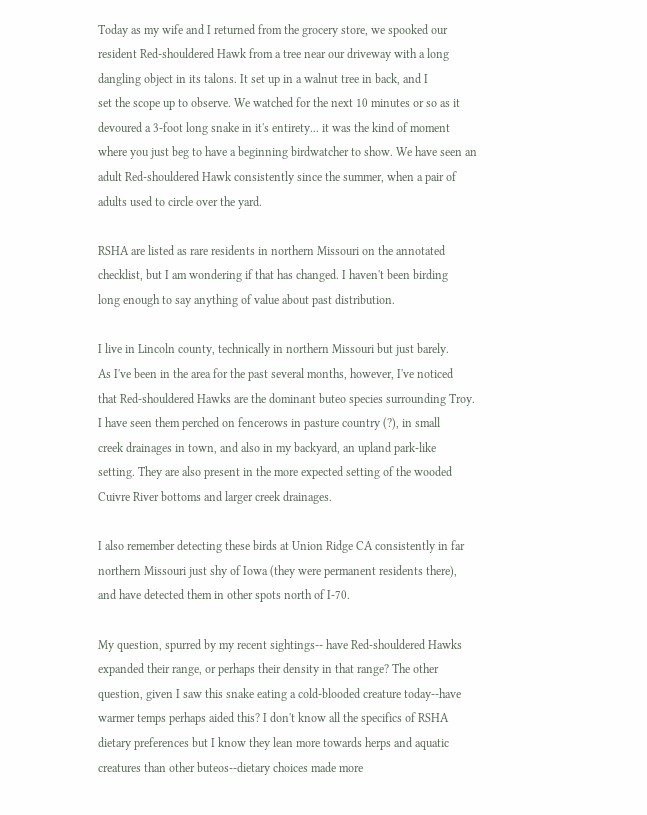Today as my wife and I returned from the grocery store, we spooked our
resident Red-shouldered Hawk from a tree near our driveway with a long
dangling object in its talons. It set up in a walnut tree in back, and I
set the scope up to observe. We watched for the next 10 minutes or so as it
devoured a 3-foot long snake in it's entirety... it was the kind of moment
where you just beg to have a beginning birdwatcher to show. We have seen an
adult Red-shouldered Hawk consistently since the summer, when a pair of
adults used to circle over the yard.

RSHA are listed as rare residents in northern Missouri on the annotated
checklist, but I am wondering if that has changed. I haven't been birding
long enough to say anything of value about past distribution.

I live in Lincoln county, technically in northern Missouri but just barely.
As I've been in the area for the past several months, however, I've noticed
that Red-shouldered Hawks are the dominant buteo species surrounding Troy.
I have seen them perched on fencerows in pasture country (?), in small
creek drainages in town, and also in my backyard, an upland park-like
setting. They are also present in the more expected setting of the wooded
Cuivre River bottoms and larger creek drainages.

I also remember detecting these birds at Union Ridge CA consistently in far
northern Missouri just shy of Iowa (they were permanent residents there),
and have detected them in other spots north of I-70.

My question, spurred by my recent sightings-- have Red-shouldered Hawks
expanded their range, or perhaps their density in that range? The other
question, given I saw this snake eating a cold-blooded creature today--have
warmer temps perhaps aided this? I don't know all the specifics of RSHA
dietary preferences but I know they lean more towards herps and aquatic
creatures than other buteos--dietary choices made more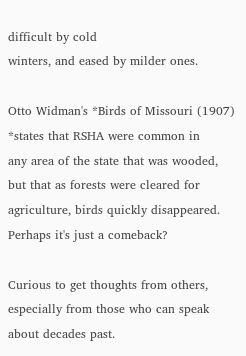difficult by cold
winters, and eased by milder ones.

Otto Widman's *Birds of Missouri (1907) *states that RSHA were common in
any area of the state that was wooded, but that as forests were cleared for
agriculture, birds quickly disappeared. Perhaps it's just a comeback?

Curious to get thoughts from others, especially from those who can speak
about decades past.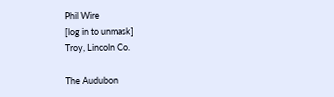Phil Wire
[log in to unmask]
Troy, Lincoln Co.

The Audubon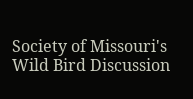Society of Missouri's Wild Bird Discussion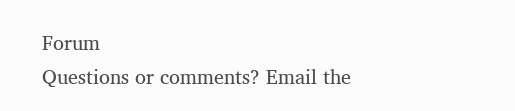Forum
Questions or comments? Email the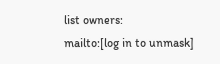list owners:
mailto:[log in to unmask]